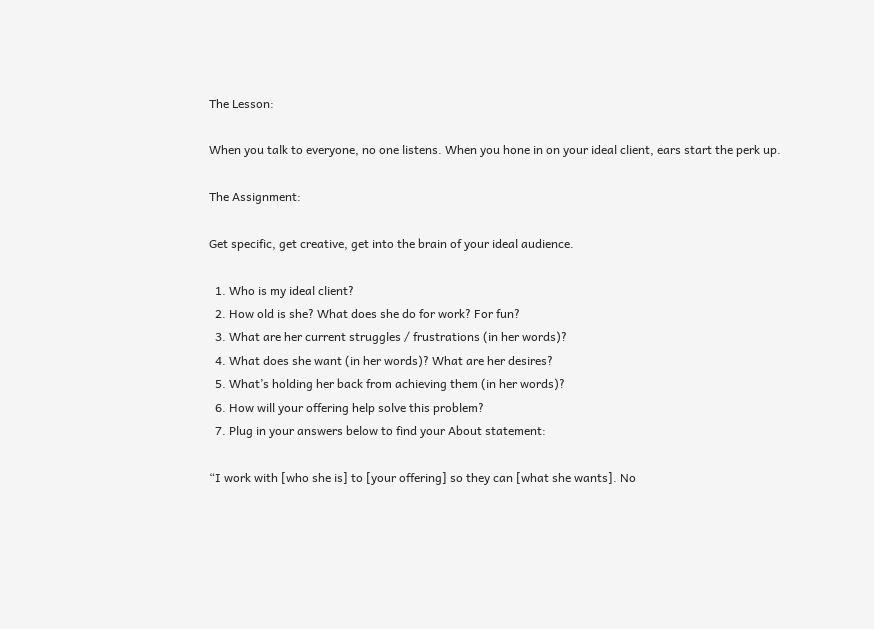The Lesson:

When you talk to everyone, no one listens. When you hone in on your ideal client, ears start the perk up.

The Assignment:

Get specific, get creative, get into the brain of your ideal audience.

  1. Who is my ideal client?
  2. How old is she? What does she do for work? For fun?
  3. What are her current struggles / frustrations (in her words)?
  4. What does she want (in her words)? What are her desires?
  5. What’s holding her back from achieving them (in her words)?
  6. How will your offering help solve this problem?
  7. Plug in your answers below to find your About statement:

“I work with [who she is] to [your offering] so they can [what she wants]. No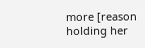more [reason holding her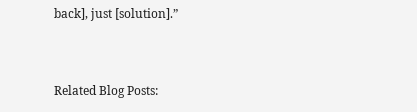back], just [solution].”


Related Blog Posts: